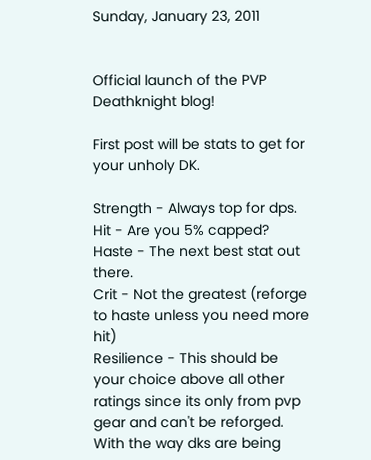Sunday, January 23, 2011


Official launch of the PVP Deathknight blog!

First post will be stats to get for your unholy DK.

Strength - Always top for dps.
Hit - Are you 5% capped?
Haste - The next best stat out there.
Crit - Not the greatest (reforge to haste unless you need more hit)
Resilience - This should be your choice above all other ratings since its only from pvp gear and can't be reforged.  With the way dks are being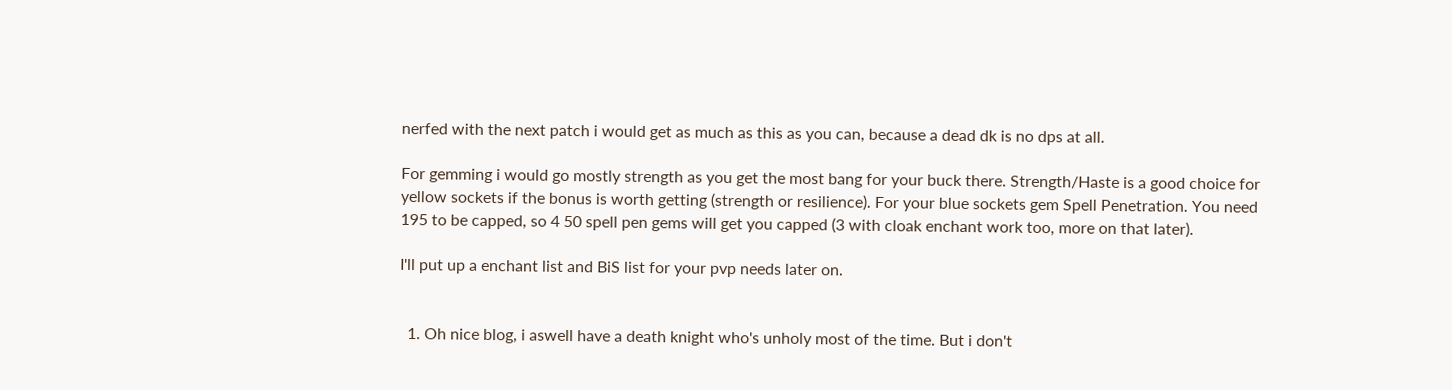nerfed with the next patch i would get as much as this as you can, because a dead dk is no dps at all.

For gemming i would go mostly strength as you get the most bang for your buck there. Strength/Haste is a good choice for yellow sockets if the bonus is worth getting (strength or resilience). For your blue sockets gem Spell Penetration. You need 195 to be capped, so 4 50 spell pen gems will get you capped (3 with cloak enchant work too, more on that later).

I'll put up a enchant list and BiS list for your pvp needs later on.


  1. Oh nice blog, i aswell have a death knight who's unholy most of the time. But i don't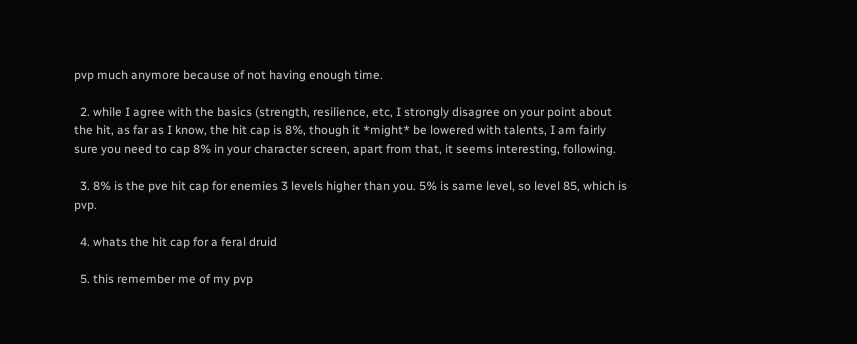pvp much anymore because of not having enough time.

  2. while I agree with the basics (strength, resilience, etc, I strongly disagree on your point about the hit, as far as I know, the hit cap is 8%, though it *might* be lowered with talents, I am fairly sure you need to cap 8% in your character screen, apart from that, it seems interesting, following.

  3. 8% is the pve hit cap for enemies 3 levels higher than you. 5% is same level, so level 85, which is pvp.

  4. whats the hit cap for a feral druid

  5. this remember me of my pvp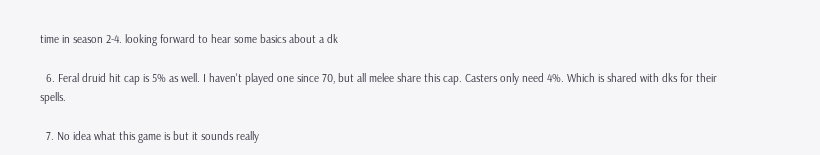time in season 2-4. looking forward to hear some basics about a dk

  6. Feral druid hit cap is 5% as well. I haven't played one since 70, but all melee share this cap. Casters only need 4%. Which is shared with dks for their spells.

  7. No idea what this game is but it sounds really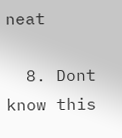neat

  8. Dont know this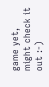game yet, might check it out :-)